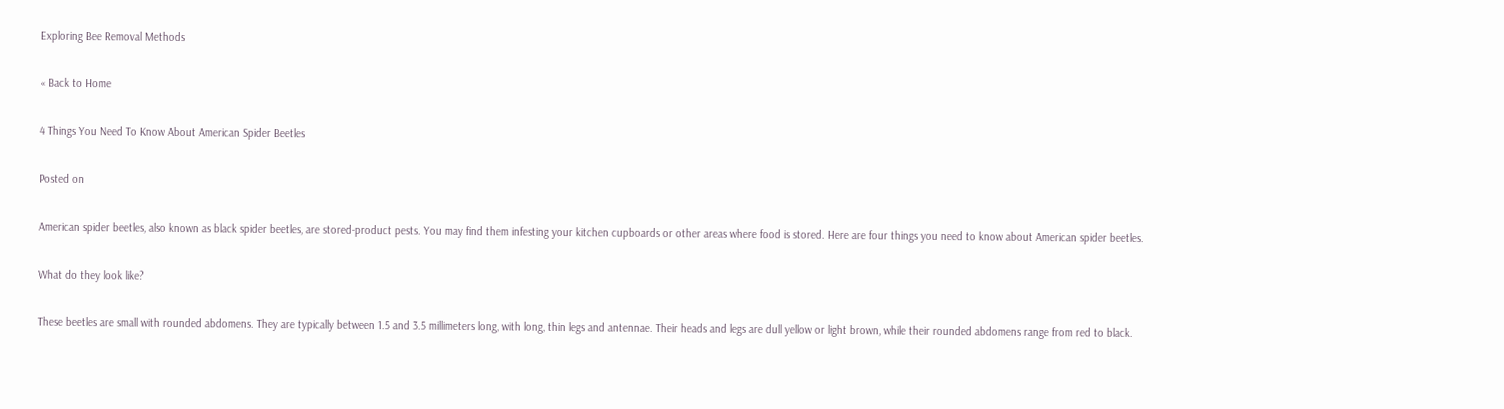Exploring Bee Removal Methods

« Back to Home

4 Things You Need To Know About American Spider Beetles

Posted on

American spider beetles, also known as black spider beetles, are stored-product pests. You may find them infesting your kitchen cupboards or other areas where food is stored. Here are four things you need to know about American spider beetles.

What do they look like?

These beetles are small with rounded abdomens. They are typically between 1.5 and 3.5 millimeters long, with long, thin legs and antennae. Their heads and legs are dull yellow or light brown, while their rounded abdomens range from red to black.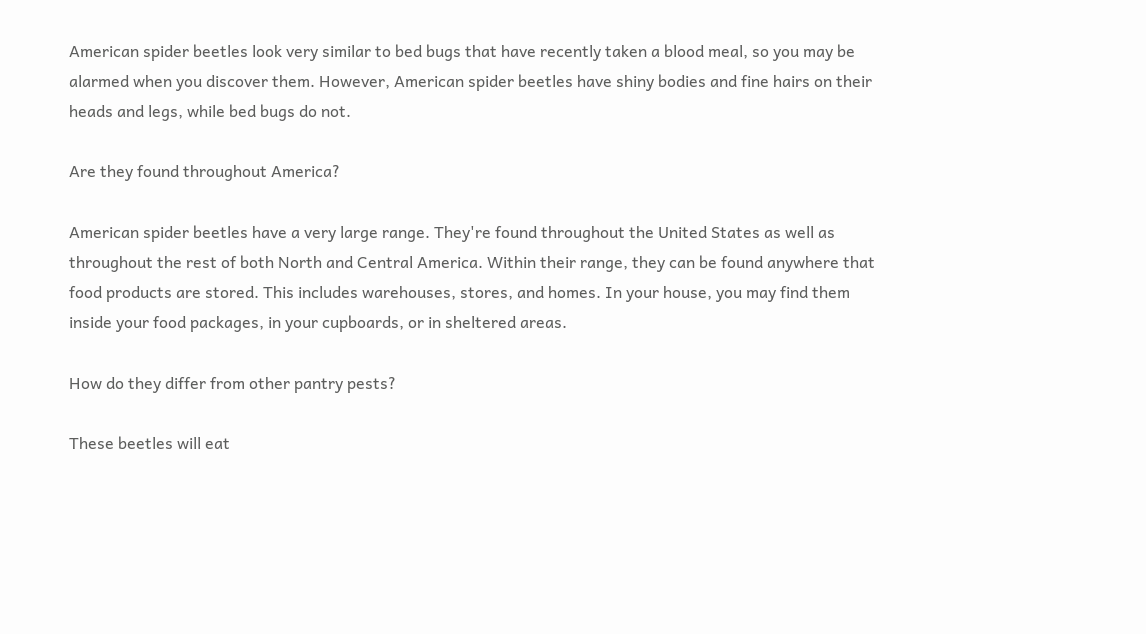American spider beetles look very similar to bed bugs that have recently taken a blood meal, so you may be alarmed when you discover them. However, American spider beetles have shiny bodies and fine hairs on their heads and legs, while bed bugs do not.

Are they found throughout America?

American spider beetles have a very large range. They're found throughout the United States as well as throughout the rest of both North and Central America. Within their range, they can be found anywhere that food products are stored. This includes warehouses, stores, and homes. In your house, you may find them inside your food packages, in your cupboards, or in sheltered areas.

How do they differ from other pantry pests?

These beetles will eat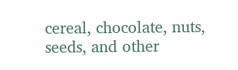cereal, chocolate, nuts, seeds, and other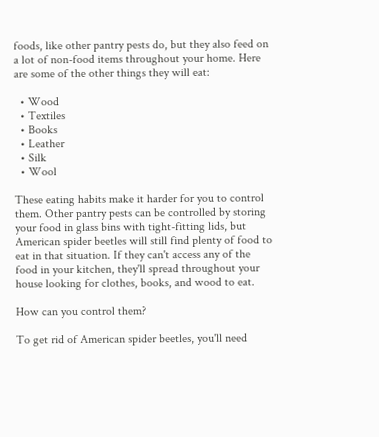foods, like other pantry pests do, but they also feed on a lot of non-food items throughout your home. Here are some of the other things they will eat:

  • Wood
  • Textiles
  • Books
  • Leather
  • Silk
  • Wool

These eating habits make it harder for you to control them. Other pantry pests can be controlled by storing your food in glass bins with tight-fitting lids, but American spider beetles will still find plenty of food to eat in that situation. If they can't access any of the food in your kitchen, they'll spread throughout your house looking for clothes, books, and wood to eat.

How can you control them?

To get rid of American spider beetles, you'll need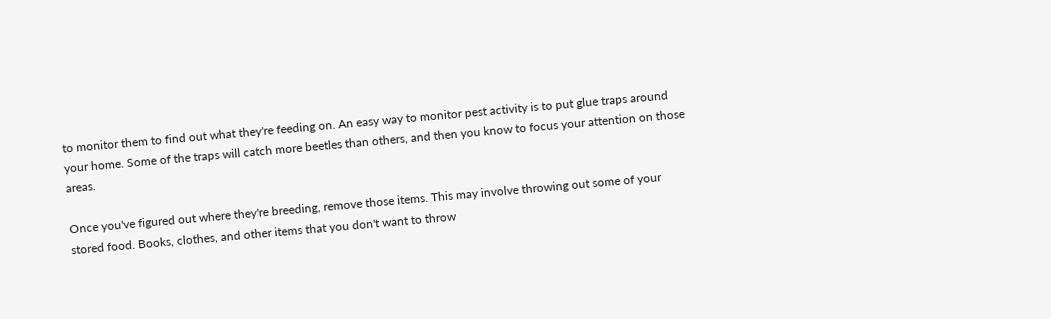to monitor them to find out what they're feeding on. An easy way to monitor pest activity is to put glue traps around your home. Some of the traps will catch more beetles than others, and then you know to focus your attention on those areas.

Once you've figured out where they're breeding, remove those items. This may involve throwing out some of your stored food. Books, clothes, and other items that you don't want to throw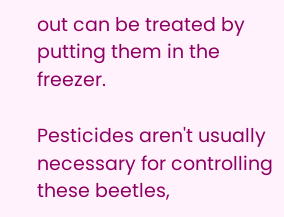out can be treated by putting them in the freezer.

Pesticides aren't usually necessary for controlling these beetles,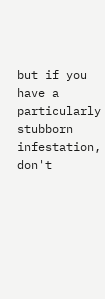but if you have a particularly stubborn infestation, don't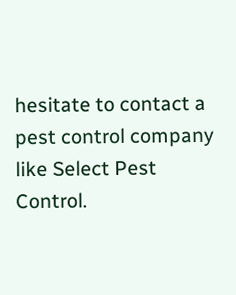hesitate to contact a pest control company like Select Pest Control.